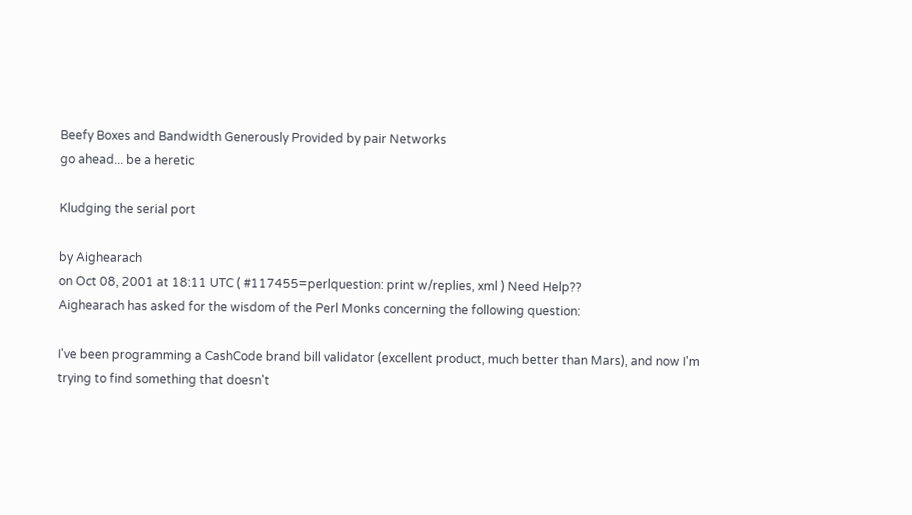Beefy Boxes and Bandwidth Generously Provided by pair Networks
go ahead... be a heretic

Kludging the serial port

by Aighearach
on Oct 08, 2001 at 18:11 UTC ( #117455=perlquestion: print w/replies, xml ) Need Help??
Aighearach has asked for the wisdom of the Perl Monks concerning the following question:

I've been programming a CashCode brand bill validator (excellent product, much better than Mars), and now I'm trying to find something that doesn't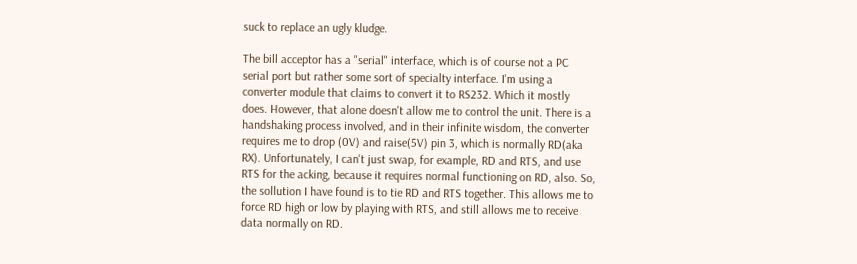suck to replace an ugly kludge.

The bill acceptor has a "serial" interface, which is of course not a PC serial port but rather some sort of specialty interface. I'm using a converter module that claims to convert it to RS232. Which it mostly does. However, that alone doesn't allow me to control the unit. There is a handshaking process involved, and in their infinite wisdom, the converter requires me to drop (0V) and raise(5V) pin 3, which is normally RD(aka RX). Unfortunately, I can't just swap, for example, RD and RTS, and use RTS for the acking, because it requires normal functioning on RD, also. So, the sollution I have found is to tie RD and RTS together. This allows me to force RD high or low by playing with RTS, and still allows me to receive data normally on RD.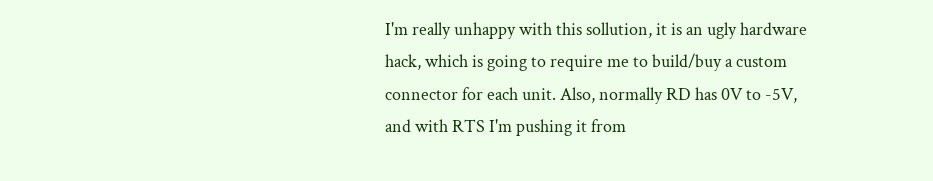I'm really unhappy with this sollution, it is an ugly hardware hack, which is going to require me to build/buy a custom connector for each unit. Also, normally RD has 0V to -5V, and with RTS I'm pushing it from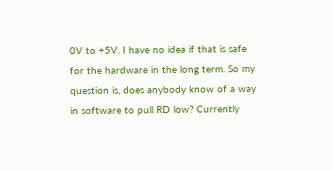0V to +5V. I have no idea if that is safe for the hardware in the long term. So my question is, does anybody know of a way in software to pull RD low? Currently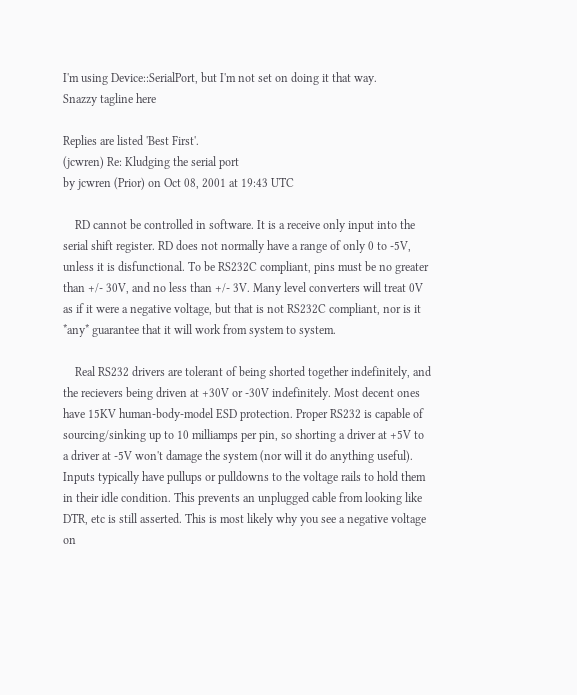I'm using Device::SerialPort, but I'm not set on doing it that way.
Snazzy tagline here

Replies are listed 'Best First'.
(jcwren) Re: Kludging the serial port
by jcwren (Prior) on Oct 08, 2001 at 19:43 UTC

    RD cannot be controlled in software. It is a receive only input into the serial shift register. RD does not normally have a range of only 0 to -5V, unless it is disfunctional. To be RS232C compliant, pins must be no greater than +/- 30V, and no less than +/- 3V. Many level converters will treat 0V as if it were a negative voltage, but that is not RS232C compliant, nor is it *any* guarantee that it will work from system to system.

    Real RS232 drivers are tolerant of being shorted together indefinitely, and the recievers being driven at +30V or -30V indefinitely. Most decent ones have 15KV human-body-model ESD protection. Proper RS232 is capable of sourcing/sinking up to 10 milliamps per pin, so shorting a driver at +5V to a driver at -5V won't damage the system (nor will it do anything useful). Inputs typically have pullups or pulldowns to the voltage rails to hold them in their idle condition. This prevents an unplugged cable from looking like DTR, etc is still asserted. This is most likely why you see a negative voltage on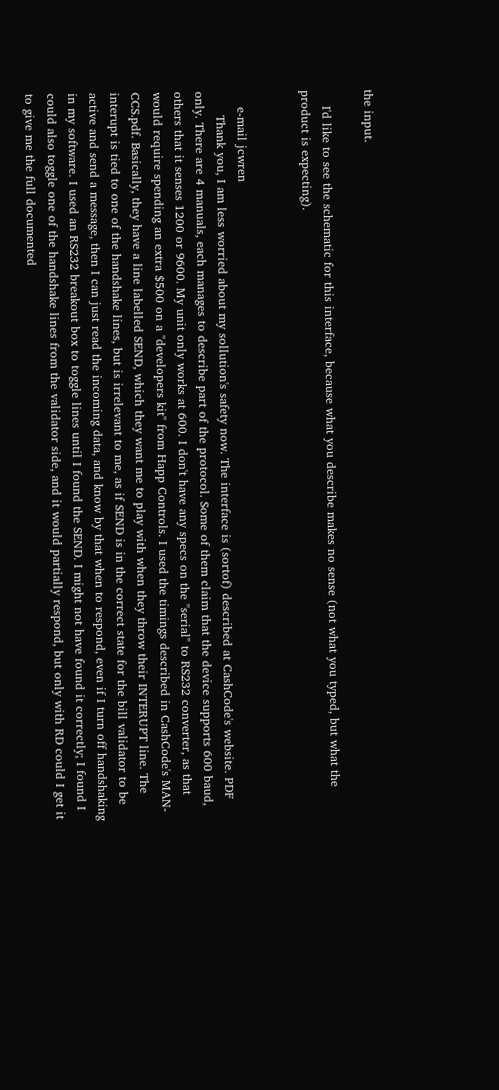the input.

    I'd like to see the schematic for this interface, because what you describe makes no sense (not what you typed, but what the product is expecting).


    e-mail jcwren
      Thank you, I am less worried about my sollution's safety now. The interface is (sortof) described at CashCode's website. PDF only. There are 4 manuals, each manages to describe part of the protocol. Some of them claim that the device supports 600 baud, others that it senses 1200 or 9600. My unit only works at 600. I don't have any specs on the "serial" to RS232 converter, as that would require spending an extra $500 on a "developers kit" from Happ Controls. I used the timings described in CashCode's MAN-CCS.pdf. Basically, they have a line labelled SEND, which they want me to play with when they throw their INTERUPT line. The interupt is tied to one of the handshake lines, but is irrelevant to me, as if SEND is in the correct state for the bill validator to be active and send a message, then I can just read the incoming data, and know by that when to respond, even if I turn off handshaking in my software. I used an RS232 breakout box to toggle lines until I found the SEND. I might not have found it correctly; I found I could also toggle one of the handshake lines from the validator side, and it would partially respond, but only with RD could I get it to give me the full documented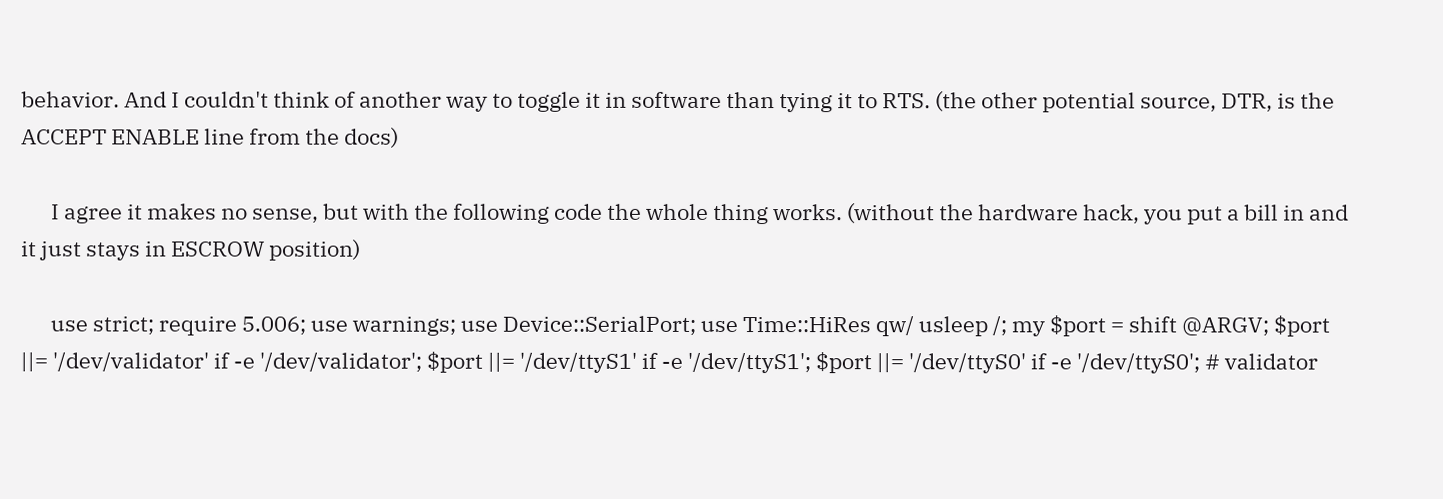behavior. And I couldn't think of another way to toggle it in software than tying it to RTS. (the other potential source, DTR, is the ACCEPT ENABLE line from the docs)

      I agree it makes no sense, but with the following code the whole thing works. (without the hardware hack, you put a bill in and it just stays in ESCROW position)

      use strict; require 5.006; use warnings; use Device::SerialPort; use Time::HiRes qw/ usleep /; my $port = shift @ARGV; $port ||= '/dev/validator' if -e '/dev/validator'; $port ||= '/dev/ttyS1' if -e '/dev/ttyS1'; $port ||= '/dev/ttyS0' if -e '/dev/ttyS0'; # validator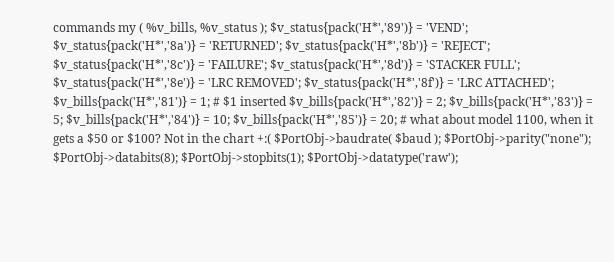commands my ( %v_bills, %v_status ); $v_status{pack('H*','89')} = 'VEND'; $v_status{pack('H*','8a')} = 'RETURNED'; $v_status{pack('H*','8b')} = 'REJECT'; $v_status{pack('H*','8c')} = 'FAILURE'; $v_status{pack('H*','8d')} = 'STACKER FULL'; $v_status{pack('H*','8e')} = 'LRC REMOVED'; $v_status{pack('H*','8f')} = 'LRC ATTACHED'; $v_bills{pack('H*','81')} = 1; # $1 inserted $v_bills{pack('H*','82')} = 2; $v_bills{pack('H*','83')} = 5; $v_bills{pack('H*','84')} = 10; $v_bills{pack('H*','85')} = 20; # what about model 1100, when it gets a $50 or $100? Not in the chart +:( $PortObj->baudrate( $baud ); $PortObj->parity("none"); $PortObj->databits(8); $PortObj->stopbits(1); $PortObj->datatype('raw');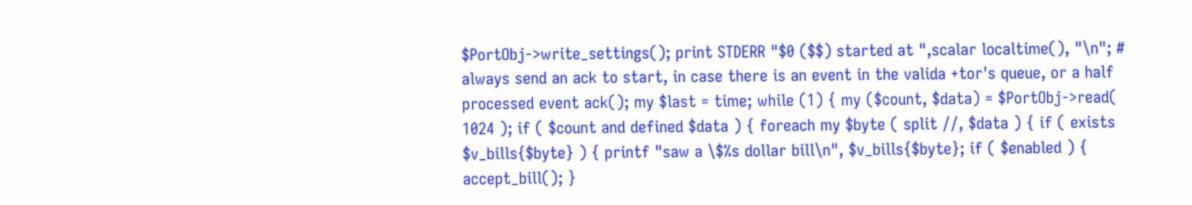$PortObj->write_settings(); print STDERR "$0 ($$) started at ",scalar localtime(), "\n"; # always send an ack to start, in case there is an event in the valida +tor's queue, or a half processed event ack(); my $last = time; while (1) { my ($count, $data) = $PortObj->read( 1024 ); if ( $count and defined $data ) { foreach my $byte ( split //, $data ) { if ( exists $v_bills{$byte} ) { printf "saw a \$%s dollar bill\n", $v_bills{$byte}; if ( $enabled ) { accept_bill(); }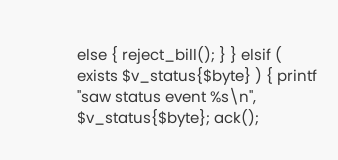else { reject_bill(); } } elsif ( exists $v_status{$byte} ) { printf "saw status event %s\n", $v_status{$byte}; ack();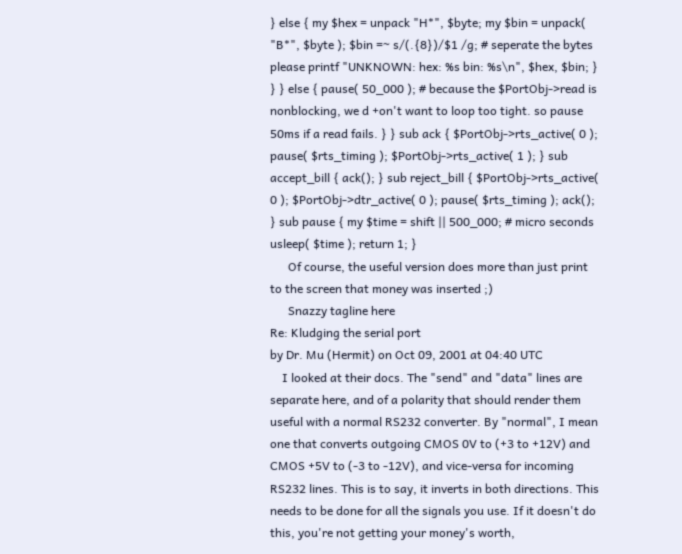} else { my $hex = unpack "H*", $byte; my $bin = unpack( "B*", $byte ); $bin =~ s/(.{8})/$1 /g; # seperate the bytes please printf "UNKNOWN: hex: %s bin: %s\n", $hex, $bin; } } } else { pause( 50_000 ); # because the $PortObj->read is nonblocking, we d +on't want to loop too tight. so pause 50ms if a read fails. } } sub ack { $PortObj->rts_active( 0 ); pause( $rts_timing ); $PortObj->rts_active( 1 ); } sub accept_bill { ack(); } sub reject_bill { $PortObj->rts_active( 0 ); $PortObj->dtr_active( 0 ); pause( $rts_timing ); ack(); } sub pause { my $time = shift || 500_000; # micro seconds usleep( $time ); return 1; }
      Of course, the useful version does more than just print to the screen that money was inserted ;)
      Snazzy tagline here
Re: Kludging the serial port
by Dr. Mu (Hermit) on Oct 09, 2001 at 04:40 UTC
    I looked at their docs. The "send" and "data" lines are separate here, and of a polarity that should render them useful with a normal RS232 converter. By "normal", I mean one that converts outgoing CMOS 0V to (+3 to +12V) and CMOS +5V to (-3 to -12V), and vice-versa for incoming RS232 lines. This is to say, it inverts in both directions. This needs to be done for all the signals you use. If it doesn't do this, you're not getting your money's worth,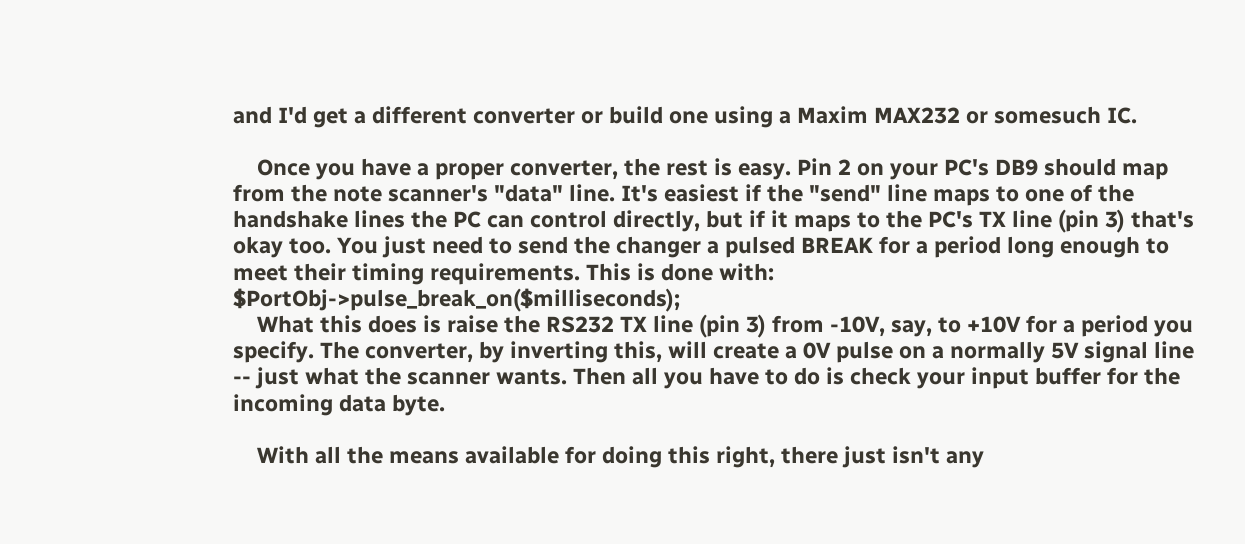and I'd get a different converter or build one using a Maxim MAX232 or somesuch IC.

    Once you have a proper converter, the rest is easy. Pin 2 on your PC's DB9 should map from the note scanner's "data" line. It's easiest if the "send" line maps to one of the handshake lines the PC can control directly, but if it maps to the PC's TX line (pin 3) that's okay too. You just need to send the changer a pulsed BREAK for a period long enough to meet their timing requirements. This is done with: $PortObj->pulse_break_on($milliseconds);
    What this does is raise the RS232 TX line (pin 3) from -10V, say, to +10V for a period you specify. The converter, by inverting this, will create a 0V pulse on a normally 5V signal line -- just what the scanner wants. Then all you have to do is check your input buffer for the incoming data byte.

    With all the means available for doing this right, there just isn't any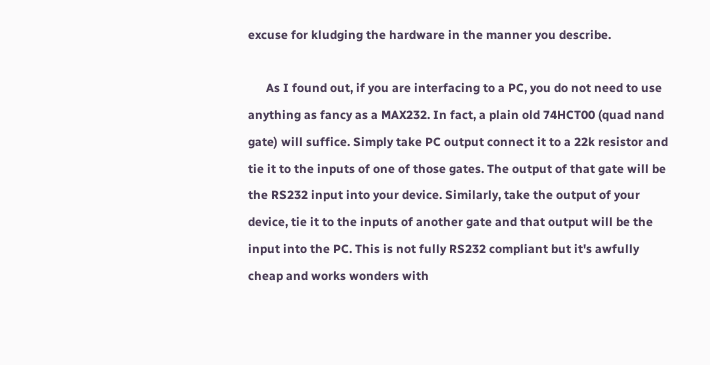excuse for kludging the hardware in the manner you describe.

      As I found out, if you are interfacing to a PC, you do not need to use anything as fancy as a MAX232. In fact, a plain old 74HCT00 (quad nand gate) will suffice. Simply take PC output connect it to a 22k resistor and tie it to the inputs of one of those gates. The output of that gate will be the RS232 input into your device. Similarly, take the output of your device, tie it to the inputs of another gate and that output will be the input into the PC. This is not fully RS232 compliant but it's awfully cheap and works wonders with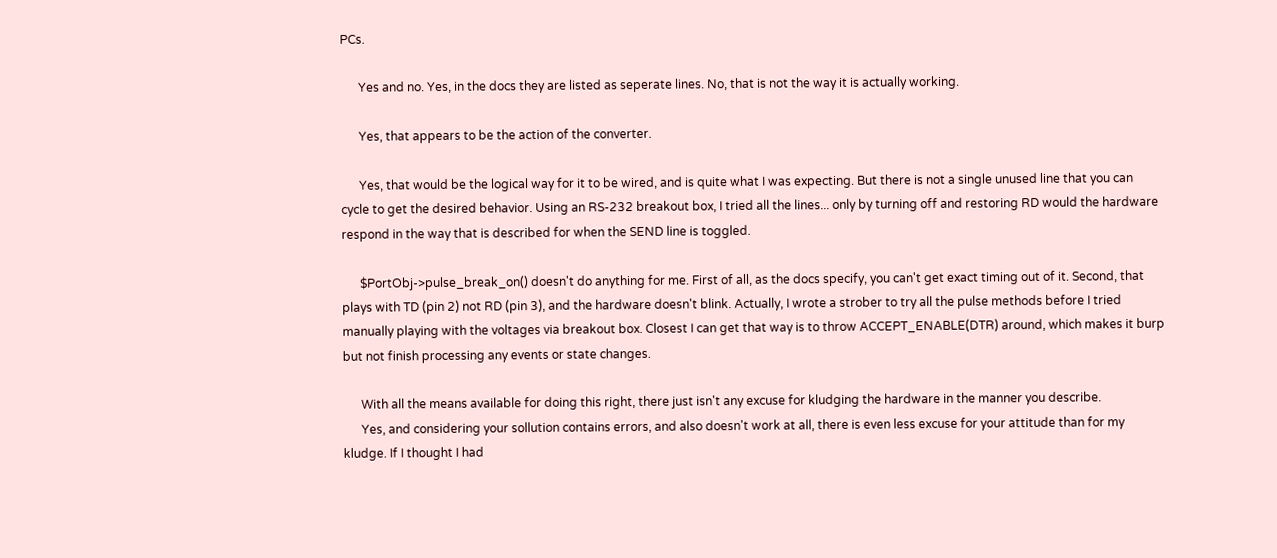PCs.

      Yes and no. Yes, in the docs they are listed as seperate lines. No, that is not the way it is actually working.

      Yes, that appears to be the action of the converter.

      Yes, that would be the logical way for it to be wired, and is quite what I was expecting. But there is not a single unused line that you can cycle to get the desired behavior. Using an RS-232 breakout box, I tried all the lines... only by turning off and restoring RD would the hardware respond in the way that is described for when the SEND line is toggled.

      $PortObj->pulse_break_on() doesn't do anything for me. First of all, as the docs specify, you can't get exact timing out of it. Second, that plays with TD (pin 2) not RD (pin 3), and the hardware doesn't blink. Actually, I wrote a strober to try all the pulse methods before I tried manually playing with the voltages via breakout box. Closest I can get that way is to throw ACCEPT_ENABLE(DTR) around, which makes it burp but not finish processing any events or state changes.

      With all the means available for doing this right, there just isn't any excuse for kludging the hardware in the manner you describe.
      Yes, and considering your sollution contains errors, and also doesn't work at all, there is even less excuse for your attitude than for my kludge. If I thought I had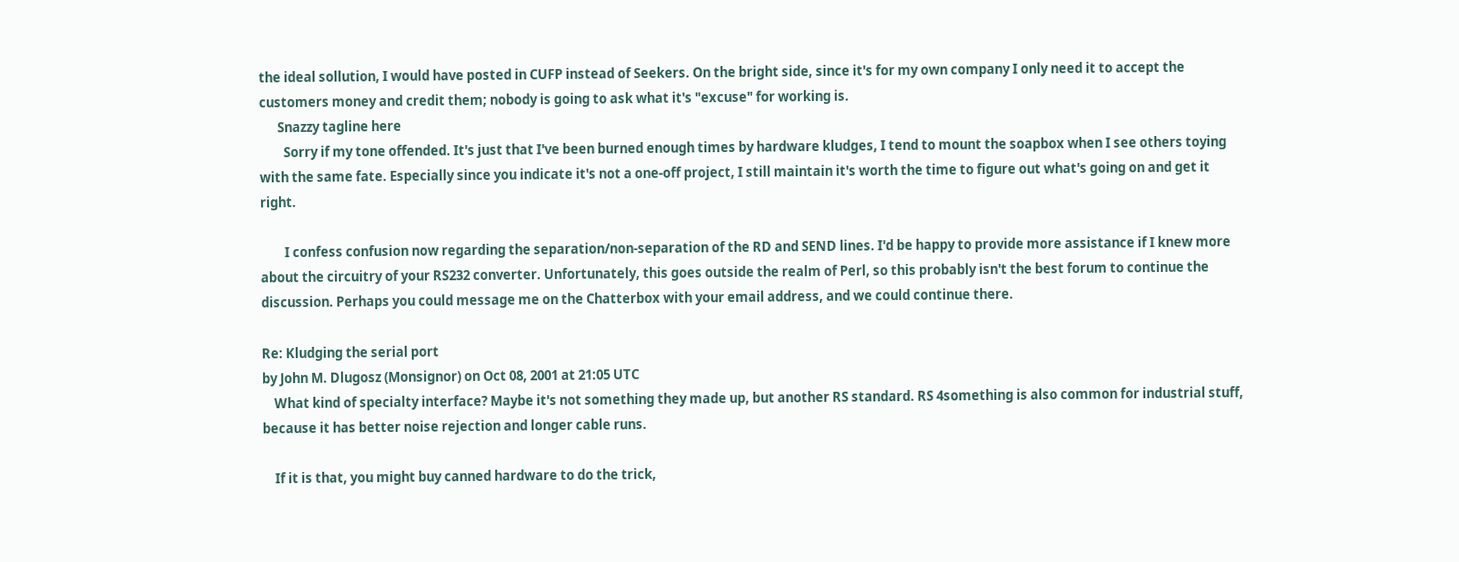the ideal sollution, I would have posted in CUFP instead of Seekers. On the bright side, since it's for my own company I only need it to accept the customers money and credit them; nobody is going to ask what it's "excuse" for working is.
      Snazzy tagline here
        Sorry if my tone offended. It's just that I've been burned enough times by hardware kludges, I tend to mount the soapbox when I see others toying with the same fate. Especially since you indicate it's not a one-off project, I still maintain it's worth the time to figure out what's going on and get it right.

        I confess confusion now regarding the separation/non-separation of the RD and SEND lines. I'd be happy to provide more assistance if I knew more about the circuitry of your RS232 converter. Unfortunately, this goes outside the realm of Perl, so this probably isn't the best forum to continue the discussion. Perhaps you could message me on the Chatterbox with your email address, and we could continue there.

Re: Kludging the serial port
by John M. Dlugosz (Monsignor) on Oct 08, 2001 at 21:05 UTC
    What kind of specialty interface? Maybe it's not something they made up, but another RS standard. RS 4something is also common for industrial stuff, because it has better noise rejection and longer cable runs.

    If it is that, you might buy canned hardware to do the trick,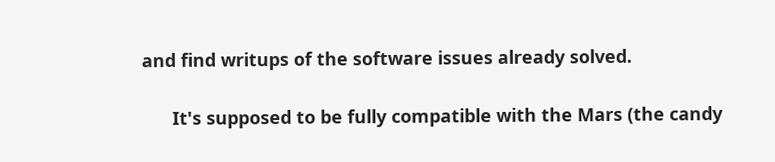and find writups of the software issues already solved.

      It's supposed to be fully compatible with the Mars (the candy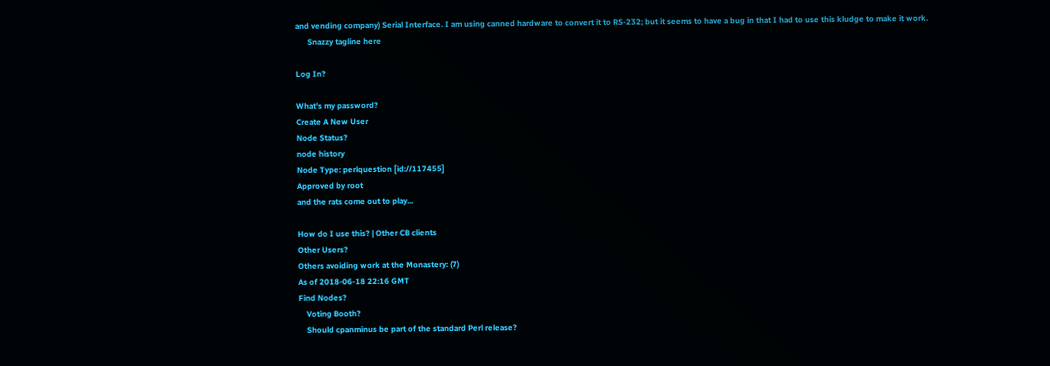and vending company) Serial Interface. I am using canned hardware to convert it to RS-232; but it seems to have a bug in that I had to use this kludge to make it work.
      Snazzy tagline here

Log In?

What's my password?
Create A New User
Node Status?
node history
Node Type: perlquestion [id://117455]
Approved by root
and the rats come out to play...

How do I use this? | Other CB clients
Other Users?
Others avoiding work at the Monastery: (7)
As of 2018-06-18 22:16 GMT
Find Nodes?
    Voting Booth?
    Should cpanminus be part of the standard Perl release?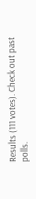Results (111 votes). Check out past polls.